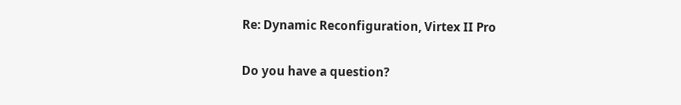Re: Dynamic Reconfiguration, Virtex II Pro

Do you have a question?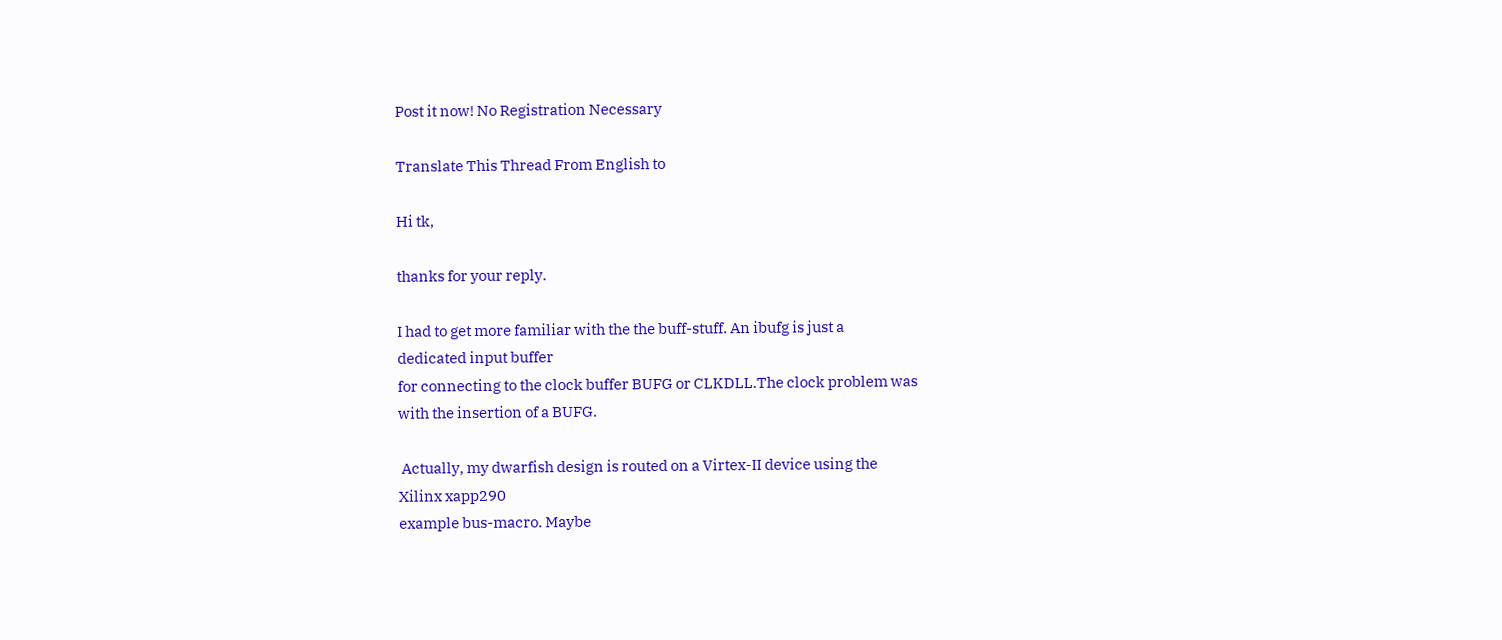Post it now! No Registration Necessary

Translate This Thread From English to

Hi tk,

thanks for your reply.

I had to get more familiar with the the buff-stuff. An ibufg is just a
dedicated input buffer
for connecting to the clock buffer BUFG or CLKDLL.The clock problem was
with the insertion of a BUFG.

 Actually, my dwarfish design is routed on a Virtex-II device using the
Xilinx xapp290
example bus-macro. Maybe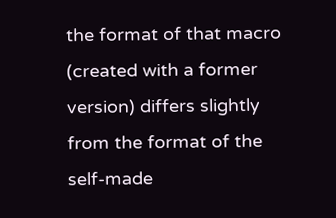the format of that macro (created with a former
version) differs slightly from the format of the self-made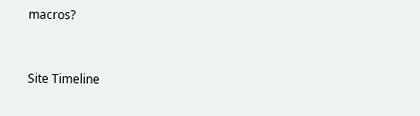macros?


Site Timeline